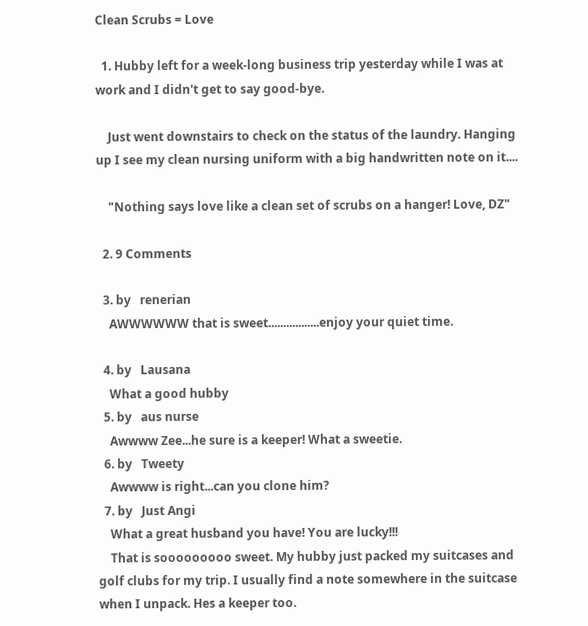Clean Scrubs = Love

  1. Hubby left for a week-long business trip yesterday while I was at work and I didn't get to say good-bye.

    Just went downstairs to check on the status of the laundry. Hanging up I see my clean nursing uniform with a big handwritten note on it....

    "Nothing says love like a clean set of scrubs on a hanger! Love, DZ"

  2. 9 Comments

  3. by   renerian
    AWWWWWW that is sweet.................enjoy your quiet time.

  4. by   Lausana
    What a good hubby
  5. by   aus nurse
    Awwww Zee...he sure is a keeper! What a sweetie.
  6. by   Tweety
    Awwww is right...can you clone him?
  7. by   Just Angi
    What a great husband you have! You are lucky!!!
    That is sooooooooo sweet. My hubby just packed my suitcases and golf clubs for my trip. I usually find a note somewhere in the suitcase when I unpack. Hes a keeper too.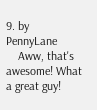9. by   PennyLane
    Aww, that's awesome! What a great guy!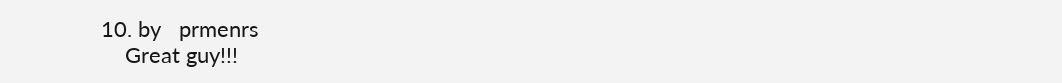10. by   prmenrs
    Great guy!!!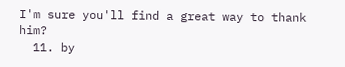I'm sure you'll find a great way to thank him?
  11. by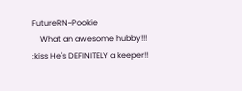FutureRN~Pookie
    What an awesome hubby!!! :kiss He's DEFINITELY a keeper!!